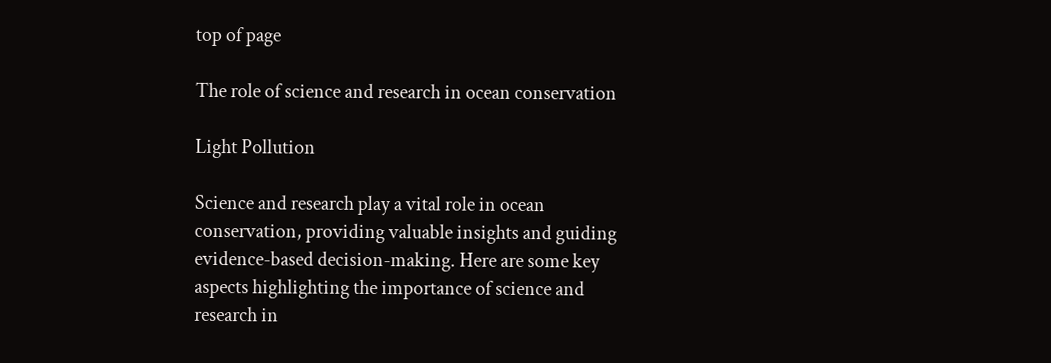top of page

The role of science and research in ocean conservation

Light Pollution

Science and research play a vital role in ocean conservation, providing valuable insights and guiding evidence-based decision-making. Here are some key aspects highlighting the importance of science and research in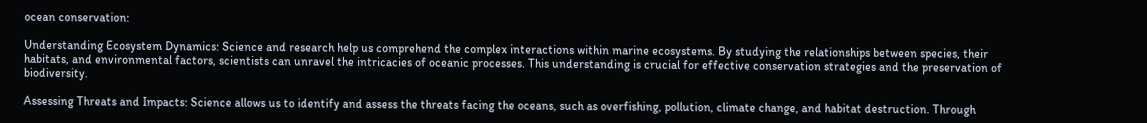ocean conservation:

Understanding Ecosystem Dynamics: Science and research help us comprehend the complex interactions within marine ecosystems. By studying the relationships between species, their habitats, and environmental factors, scientists can unravel the intricacies of oceanic processes. This understanding is crucial for effective conservation strategies and the preservation of biodiversity.

Assessing Threats and Impacts: Science allows us to identify and assess the threats facing the oceans, such as overfishing, pollution, climate change, and habitat destruction. Through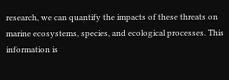research, we can quantify the impacts of these threats on marine ecosystems, species, and ecological processes. This information is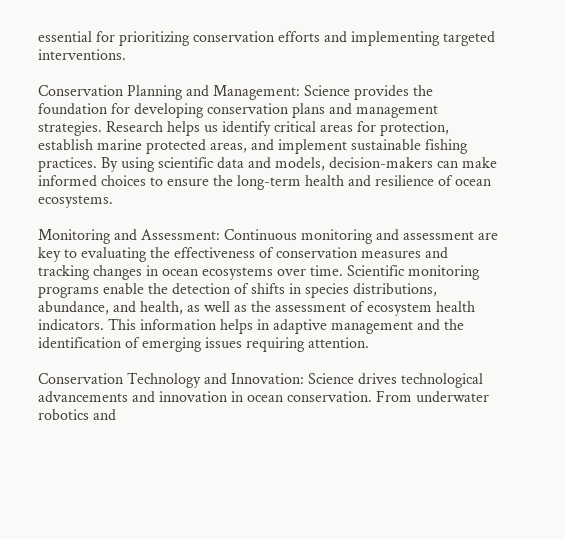essential for prioritizing conservation efforts and implementing targeted interventions.

Conservation Planning and Management: Science provides the foundation for developing conservation plans and management strategies. Research helps us identify critical areas for protection, establish marine protected areas, and implement sustainable fishing practices. By using scientific data and models, decision-makers can make informed choices to ensure the long-term health and resilience of ocean ecosystems.

Monitoring and Assessment: Continuous monitoring and assessment are key to evaluating the effectiveness of conservation measures and tracking changes in ocean ecosystems over time. Scientific monitoring programs enable the detection of shifts in species distributions, abundance, and health, as well as the assessment of ecosystem health indicators. This information helps in adaptive management and the identification of emerging issues requiring attention.

Conservation Technology and Innovation: Science drives technological advancements and innovation in ocean conservation. From underwater robotics and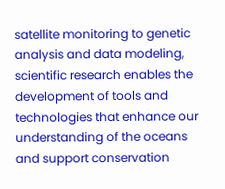satellite monitoring to genetic analysis and data modeling, scientific research enables the development of tools and technologies that enhance our understanding of the oceans and support conservation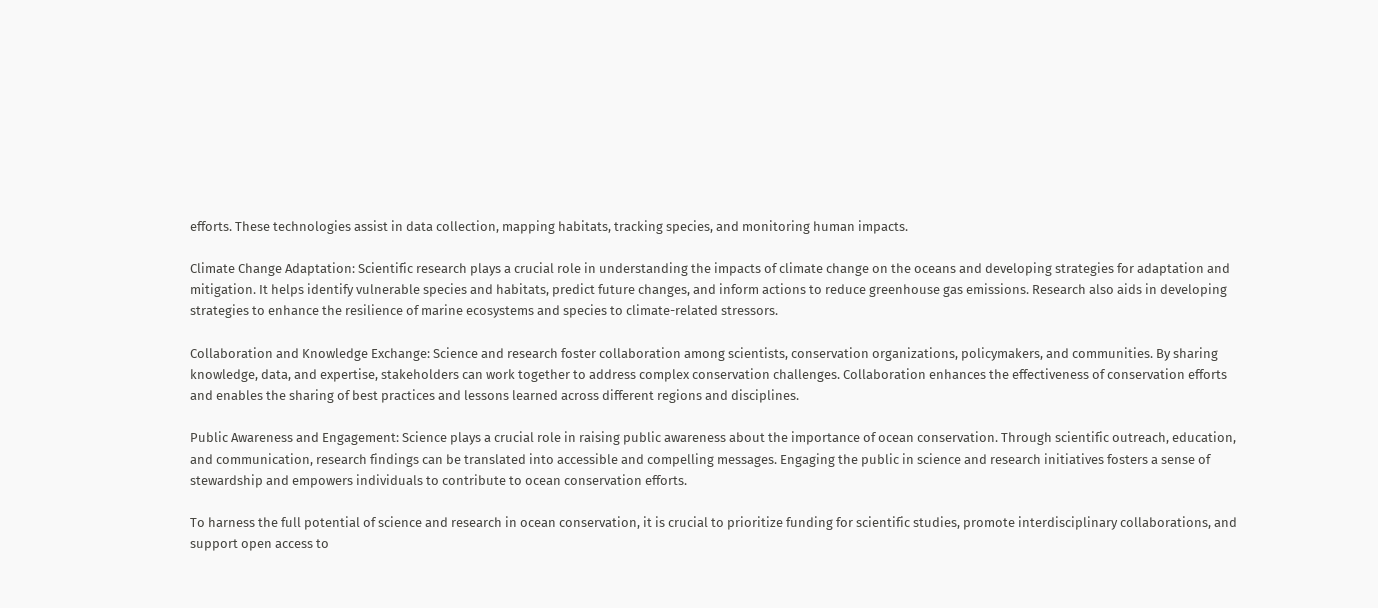efforts. These technologies assist in data collection, mapping habitats, tracking species, and monitoring human impacts.

Climate Change Adaptation: Scientific research plays a crucial role in understanding the impacts of climate change on the oceans and developing strategies for adaptation and mitigation. It helps identify vulnerable species and habitats, predict future changes, and inform actions to reduce greenhouse gas emissions. Research also aids in developing strategies to enhance the resilience of marine ecosystems and species to climate-related stressors.

Collaboration and Knowledge Exchange: Science and research foster collaboration among scientists, conservation organizations, policymakers, and communities. By sharing knowledge, data, and expertise, stakeholders can work together to address complex conservation challenges. Collaboration enhances the effectiveness of conservation efforts and enables the sharing of best practices and lessons learned across different regions and disciplines.

Public Awareness and Engagement: Science plays a crucial role in raising public awareness about the importance of ocean conservation. Through scientific outreach, education, and communication, research findings can be translated into accessible and compelling messages. Engaging the public in science and research initiatives fosters a sense of stewardship and empowers individuals to contribute to ocean conservation efforts.

To harness the full potential of science and research in ocean conservation, it is crucial to prioritize funding for scientific studies, promote interdisciplinary collaborations, and support open access to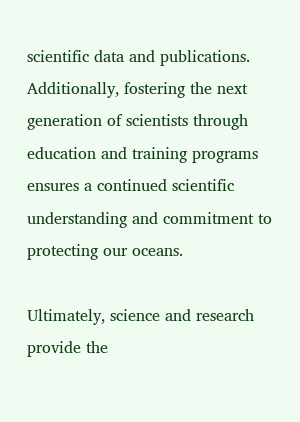scientific data and publications. Additionally, fostering the next generation of scientists through education and training programs ensures a continued scientific understanding and commitment to protecting our oceans.

Ultimately, science and research provide the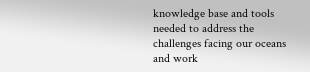knowledge base and tools needed to address the challenges facing our oceans and work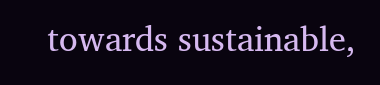towards sustainable,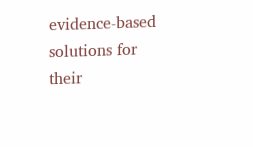evidence-based solutions for their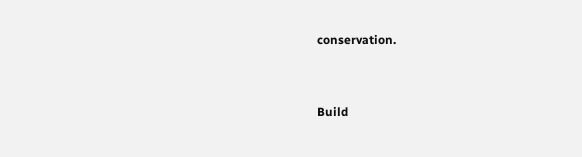conservation.


Build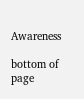Awareness

bottom of page